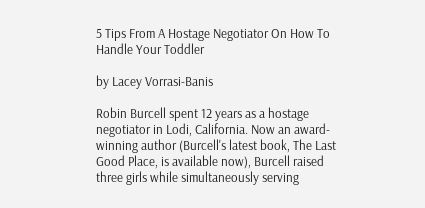5 Tips From A Hostage Negotiator On How To Handle Your Toddler

by Lacey Vorrasi-Banis

Robin Burcell spent 12 years as a hostage negotiator in Lodi, California. Now an award-winning author (Burcell's latest book, The Last Good Place, is available now), Burcell raised three girls while simultaneously serving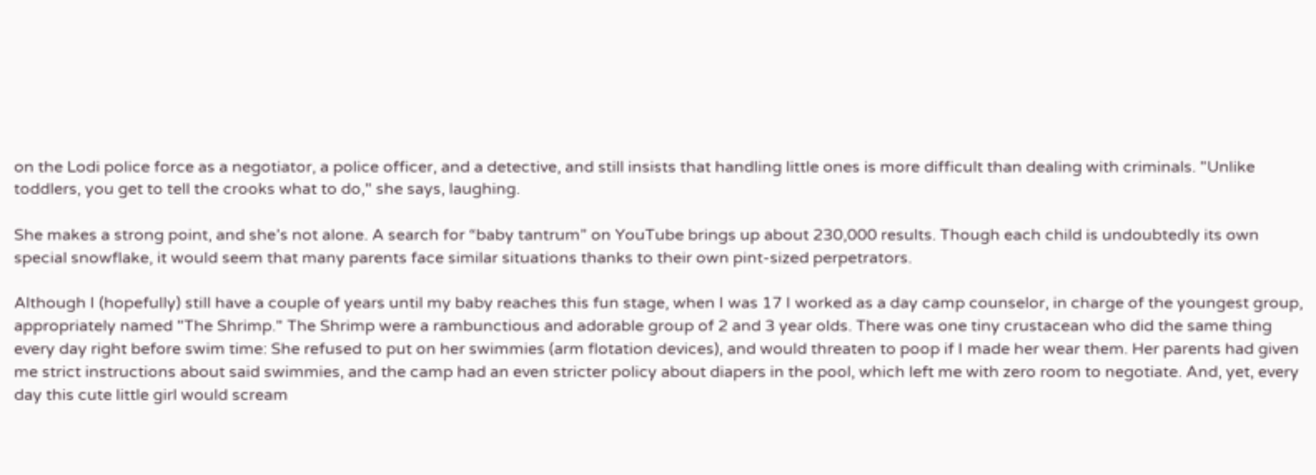on the Lodi police force as a negotiator, a police officer, and a detective, and still insists that handling little ones is more difficult than dealing with criminals. "Unlike toddlers, you get to tell the crooks what to do," she says, laughing.

She makes a strong point, and she’s not alone. A search for “baby tantrum” on YouTube brings up about 230,000 results. Though each child is undoubtedly its own special snowflake, it would seem that many parents face similar situations thanks to their own pint-sized perpetrators.

Although I (hopefully) still have a couple of years until my baby reaches this fun stage, when I was 17 I worked as a day camp counselor, in charge of the youngest group, appropriately named "The Shrimp." The Shrimp were a rambunctious and adorable group of 2 and 3 year olds. There was one tiny crustacean who did the same thing every day right before swim time: She refused to put on her swimmies (arm flotation devices), and would threaten to poop if I made her wear them. Her parents had given me strict instructions about said swimmies, and the camp had an even stricter policy about diapers in the pool, which left me with zero room to negotiate. And, yet, every day this cute little girl would scream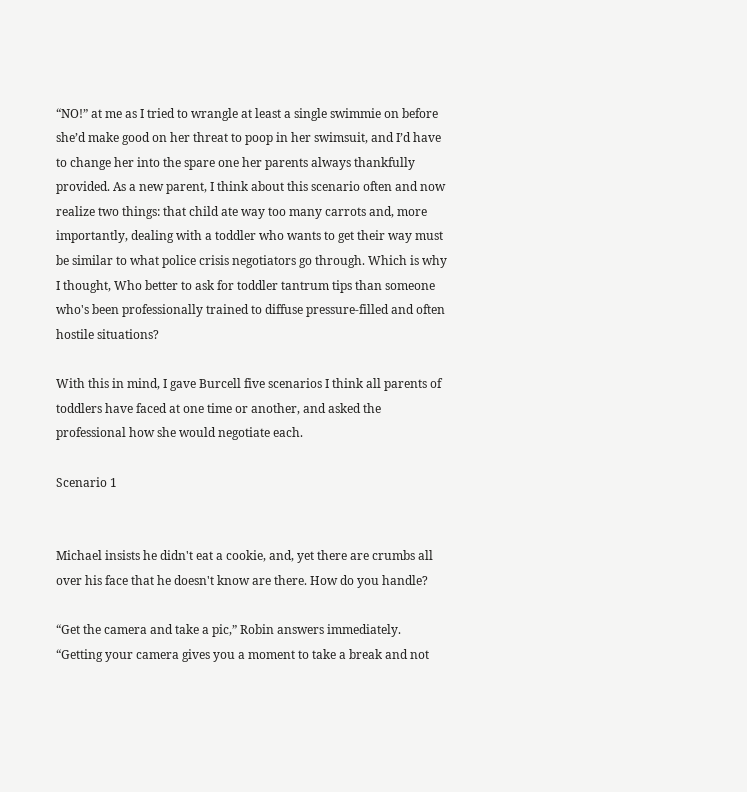“NO!” at me as I tried to wrangle at least a single swimmie on before she’d make good on her threat to poop in her swimsuit, and I’d have to change her into the spare one her parents always thankfully provided. As a new parent, I think about this scenario often and now realize two things: that child ate way too many carrots and, more importantly, dealing with a toddler who wants to get their way must be similar to what police crisis negotiators go through. Which is why I thought, Who better to ask for toddler tantrum tips than someone who's been professionally trained to diffuse pressure-filled and often hostile situations?

With this in mind, I gave Burcell five scenarios I think all parents of toddlers have faced at one time or another, and asked the professional how she would negotiate each.

Scenario 1


Michael insists he didn't eat a cookie, and, yet there are crumbs all over his face that he doesn't know are there. How do you handle?

“Get the camera and take a pic,” Robin answers immediately. “Getting your camera gives you a moment to take a break and not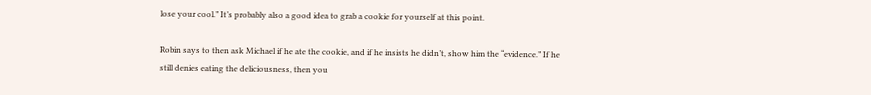lose your cool.” It’s probably also a good idea to grab a cookie for yourself at this point.

Robin says to then ask Michael if he ate the cookie, and if he insists he didn’t, show him the “evidence.” If he still denies eating the deliciousness, then you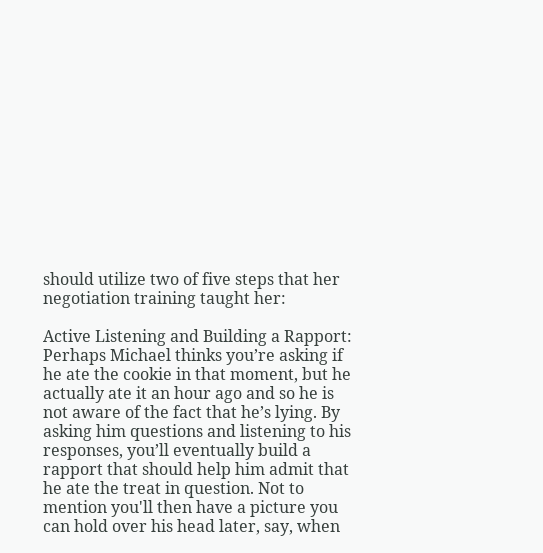should utilize two of five steps that her negotiation training taught her:

Active Listening and Building a Rapport: Perhaps Michael thinks you’re asking if he ate the cookie in that moment, but he actually ate it an hour ago and so he is not aware of the fact that he’s lying. By asking him questions and listening to his responses, you’ll eventually build a rapport that should help him admit that he ate the treat in question. Not to mention you'll then have a picture you can hold over his head later, say, when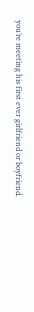you’re meeting his first ever girlfriend or boyfriend.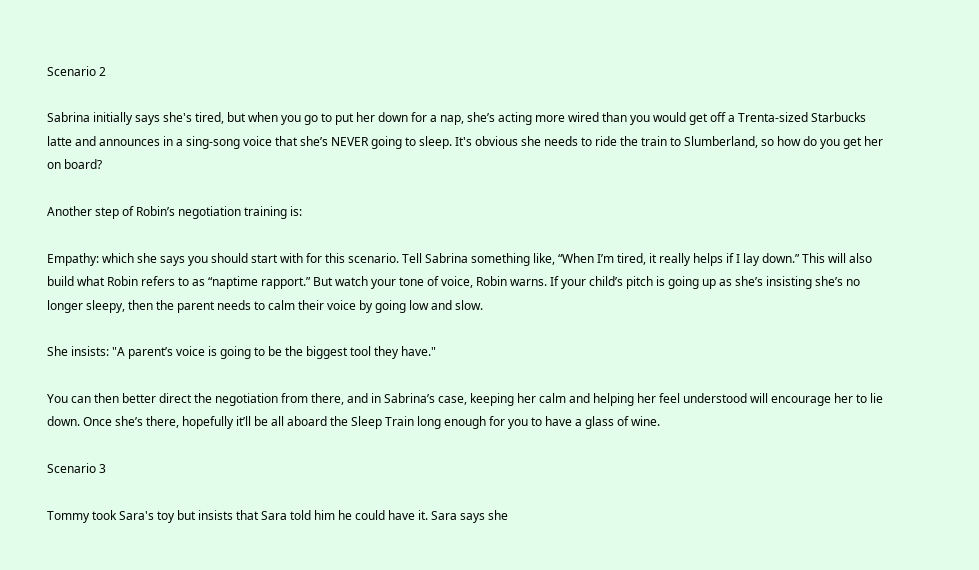Scenario 2

Sabrina initially says she's tired, but when you go to put her down for a nap, she’s acting more wired than you would get off a Trenta-sized Starbucks latte and announces in a sing-song voice that she’s NEVER going to sleep. It's obvious she needs to ride the train to Slumberland, so how do you get her on board?

Another step of Robin’s negotiation training is:

Empathy: which she says you should start with for this scenario. Tell Sabrina something like, “When I’m tired, it really helps if I lay down.” This will also build what Robin refers to as “naptime rapport.” But watch your tone of voice, Robin warns. If your child’s pitch is going up as she’s insisting she’s no longer sleepy, then the parent needs to calm their voice by going low and slow.

She insists: "A parent’s voice is going to be the biggest tool they have."

You can then better direct the negotiation from there, and in Sabrina’s case, keeping her calm and helping her feel understood will encourage her to lie down. Once she’s there, hopefully it’ll be all aboard the Sleep Train long enough for you to have a glass of wine.

Scenario 3

Tommy took Sara's toy but insists that Sara told him he could have it. Sara says she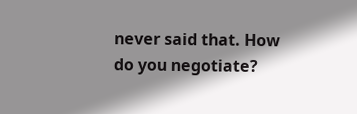never said that. How do you negotiate?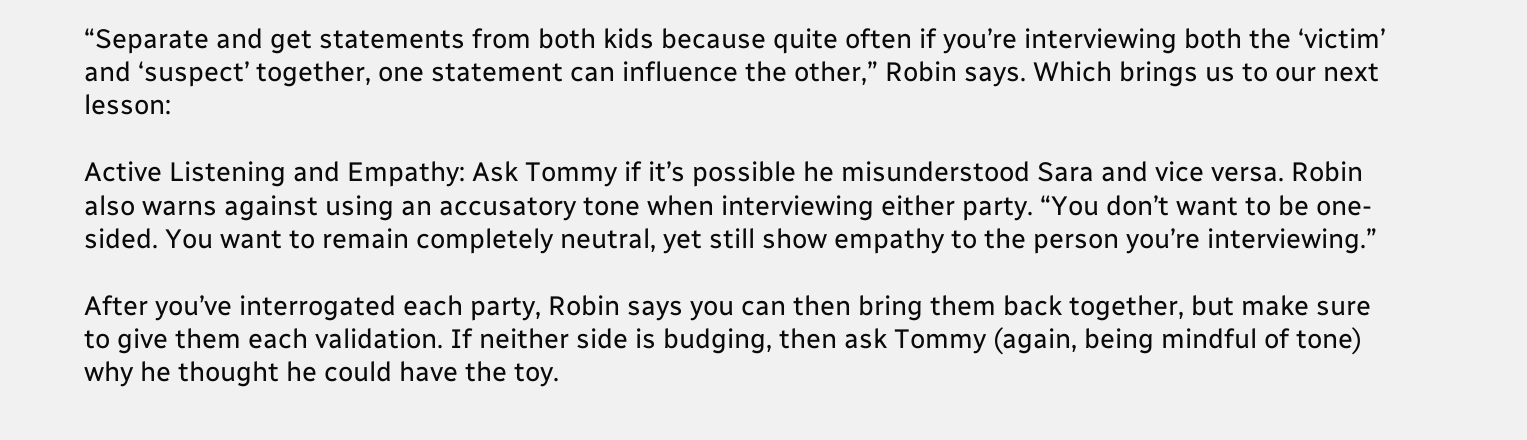“Separate and get statements from both kids because quite often if you’re interviewing both the ‘victim’ and ‘suspect’ together, one statement can influence the other,” Robin says. Which brings us to our next lesson:

Active Listening and Empathy: Ask Tommy if it’s possible he misunderstood Sara and vice versa. Robin also warns against using an accusatory tone when interviewing either party. “You don’t want to be one-sided. You want to remain completely neutral, yet still show empathy to the person you’re interviewing.”

After you’ve interrogated each party, Robin says you can then bring them back together, but make sure to give them each validation. If neither side is budging, then ask Tommy (again, being mindful of tone) why he thought he could have the toy.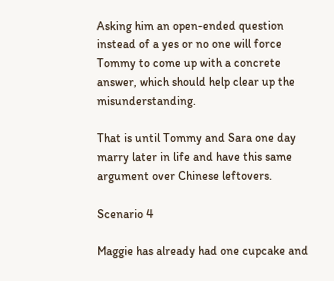Asking him an open-ended question instead of a yes or no one will force Tommy to come up with a concrete answer, which should help clear up the misunderstanding.

That is until Tommy and Sara one day marry later in life and have this same argument over Chinese leftovers.

Scenario 4

Maggie has already had one cupcake and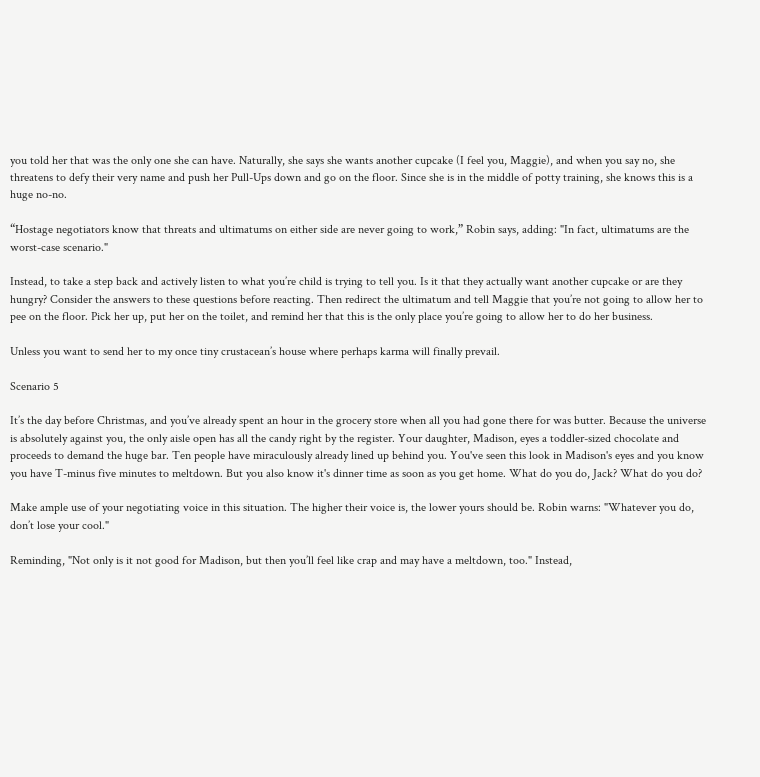you told her that was the only one she can have. Naturally, she says she wants another cupcake (I feel you, Maggie), and when you say no, she threatens to defy their very name and push her Pull-Ups down and go on the floor. Since she is in the middle of potty training, she knows this is a huge no-no.

“Hostage negotiators know that threats and ultimatums on either side are never going to work,” Robin says, adding: "In fact, ultimatums are the worst-case scenario."

Instead, to take a step back and actively listen to what you’re child is trying to tell you. Is it that they actually want another cupcake or are they hungry? Consider the answers to these questions before reacting. Then redirect the ultimatum and tell Maggie that you’re not going to allow her to pee on the floor. Pick her up, put her on the toilet, and remind her that this is the only place you’re going to allow her to do her business.

Unless you want to send her to my once tiny crustacean’s house where perhaps karma will finally prevail.

Scenario 5

It’s the day before Christmas, and you’ve already spent an hour in the grocery store when all you had gone there for was butter. Because the universe is absolutely against you, the only aisle open has all the candy right by the register. Your daughter, Madison, eyes a toddler-sized chocolate and proceeds to demand the huge bar. Ten people have miraculously already lined up behind you. You've seen this look in Madison's eyes and you know you have T-minus five minutes to meltdown. But you also know it's dinner time as soon as you get home. What do you do, Jack? What do you do?

Make ample use of your negotiating voice in this situation. The higher their voice is, the lower yours should be. Robin warns: "Whatever you do, don’t lose your cool."

Reminding, "Not only is it not good for Madison, but then you’ll feel like crap and may have a meltdown, too." Instead,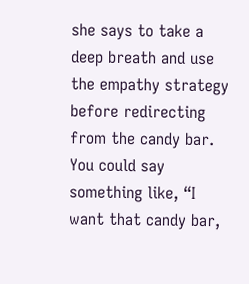she says to take a deep breath and use the empathy strategy before redirecting from the candy bar. You could say something like, “I want that candy bar,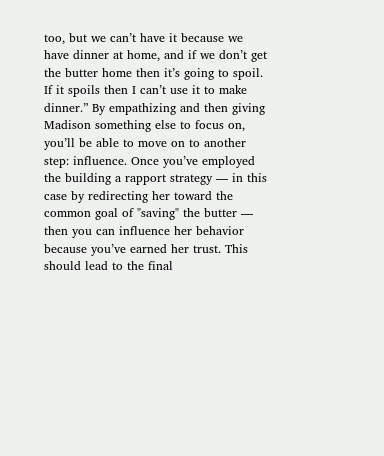too, but we can’t have it because we have dinner at home, and if we don’t get the butter home then it’s going to spoil. If it spoils then I can’t use it to make dinner.” By empathizing and then giving Madison something else to focus on, you’ll be able to move on to another step: influence. Once you’ve employed the building a rapport strategy — in this case by redirecting her toward the common goal of "saving" the butter — then you can influence her behavior because you’ve earned her trust. This should lead to the final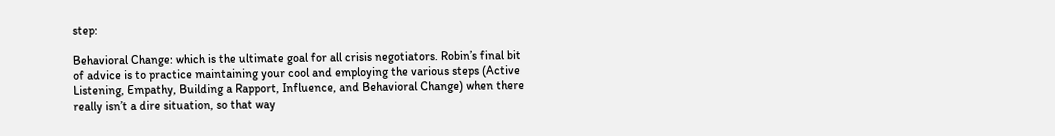step:

Behavioral Change: which is the ultimate goal for all crisis negotiators. Robin’s final bit of advice is to practice maintaining your cool and employing the various steps (Active Listening, Empathy, Building a Rapport, Influence, and Behavioral Change) when there really isn’t a dire situation, so that way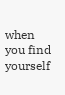when you find yourself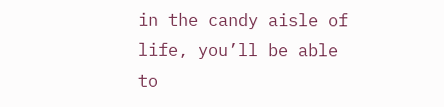in the candy aisle of life, you’ll be able to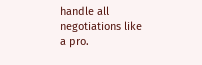handle all negotiations like a pro.